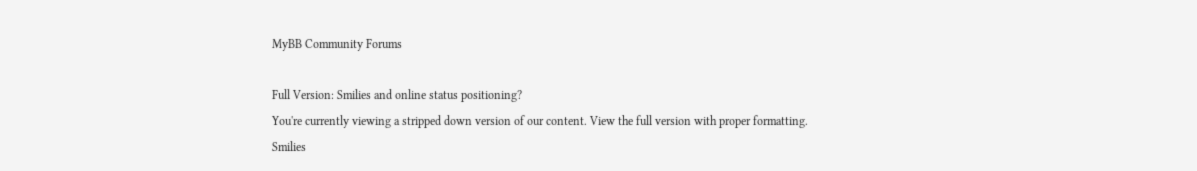MyBB Community Forums

Full Version: Smilies and online status positioning?
You're currently viewing a stripped down version of our content. View the full version with proper formatting.
Smilies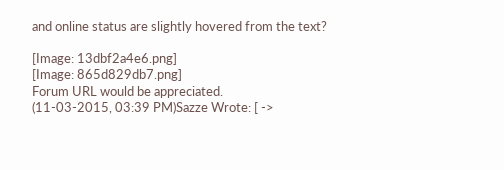and online status are slightly hovered from the text?

[Image: 13dbf2a4e6.png]
[Image: 865d829db7.png]
Forum URL would be appreciated.
(11-03-2015, 03:39 PM)Sazze Wrote: [ ->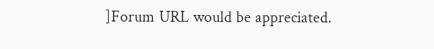]Forum URL would be appreciated.